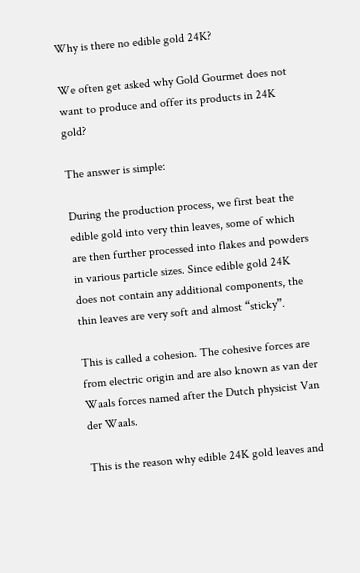Why is there no edible gold 24K?

We often get asked why Gold Gourmet does not want to produce and offer its products in 24K gold?

The answer is simple:

During the production process, we first beat the edible gold into very thin leaves, some of which are then further processed into flakes and powders in various particle sizes. Since edible gold 24K does not contain any additional components, the thin leaves are very soft and almost “sticky”.

This is called a cohesion. The cohesive forces are from electric origin and are also known as van der Waals forces named after the Dutch physicist Van der Waals.

This is the reason why edible 24K gold leaves and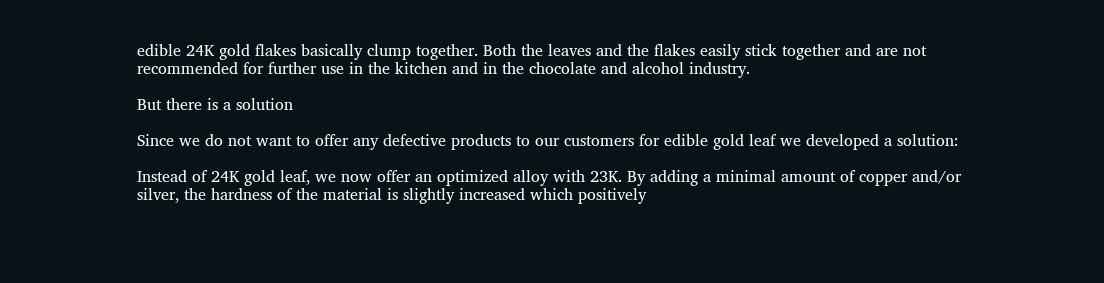edible 24K gold flakes basically clump together. Both the leaves and the flakes easily stick together and are not recommended for further use in the kitchen and in the chocolate and alcohol industry.

But there is a solution

Since we do not want to offer any defective products to our customers for edible gold leaf we developed a solution:

Instead of 24K gold leaf, we now offer an optimized alloy with 23K. By adding a minimal amount of copper and/or silver, the hardness of the material is slightly increased which positively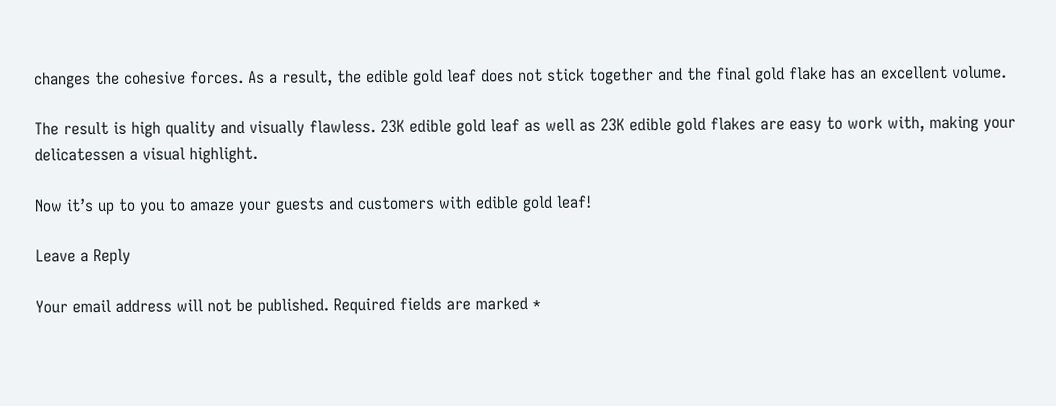changes the cohesive forces. As a result, the edible gold leaf does not stick together and the final gold flake has an excellent volume.

The result is high quality and visually flawless. 23K edible gold leaf as well as 23K edible gold flakes are easy to work with, making your delicatessen a visual highlight.

Now it’s up to you to amaze your guests and customers with edible gold leaf!

Leave a Reply

Your email address will not be published. Required fields are marked *